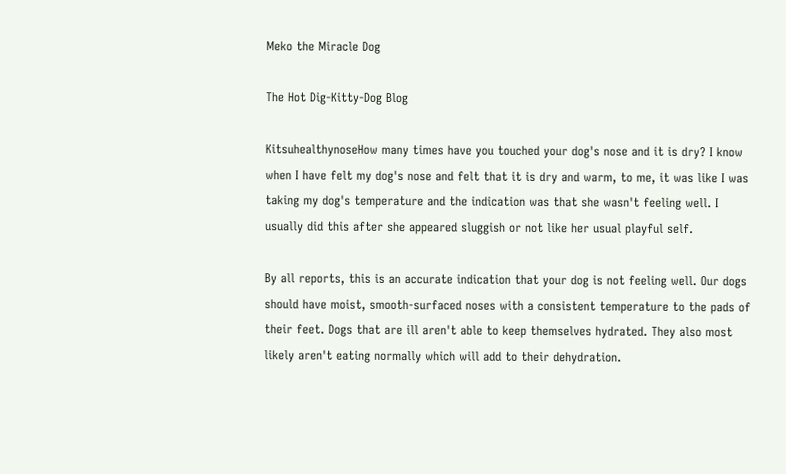Meko the Miracle Dog

The Hot Dig-Kitty-Dog Blog

KitsuhealthynoseHow many times have you touched your dog's nose and it is dry? I know when I have felt my dog's nose and felt that it is dry and warm, to me, it was like I was taking my dog's temperature and the indication was that she wasn't feeling well. I usually did this after she appeared sluggish or not like her usual playful self.

By all reports, this is an accurate indication that your dog is not feeling well. Our dogs should have moist, smooth-surfaced noses with a consistent temperature to the pads of their feet. Dogs that are ill aren't able to keep themselves hydrated. They also most likely aren't eating normally which will add to their dehydration.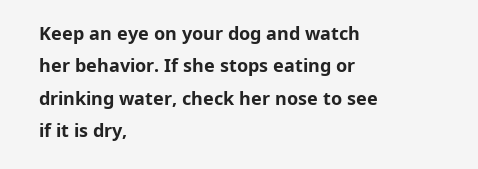Keep an eye on your dog and watch her behavior. If she stops eating or drinking water, check her nose to see if it is dry,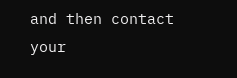and then contact your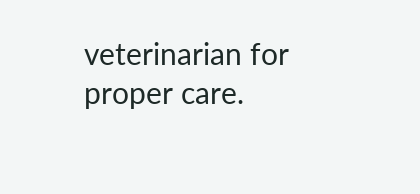veterinarian for proper care.